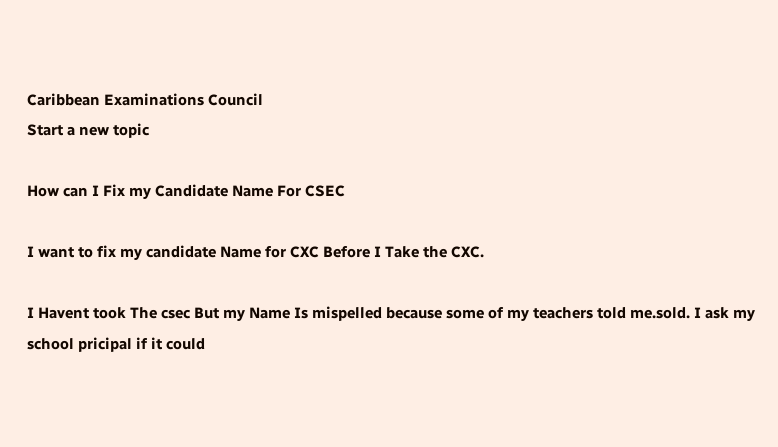Caribbean Examinations Council
Start a new topic

How can I Fix my Candidate Name For CSEC

I want to fix my candidate Name for CXC Before I Take the CXC.

I Havent took The csec But my Name Is mispelled because some of my teachers told me.sold. I ask my school pricipal if it could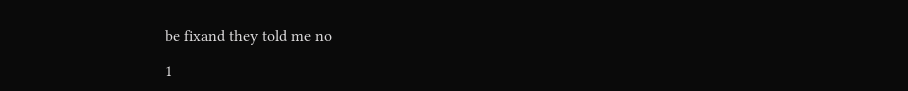be fixand they told me no

1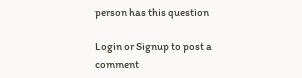person has this question

Login or Signup to post a comment